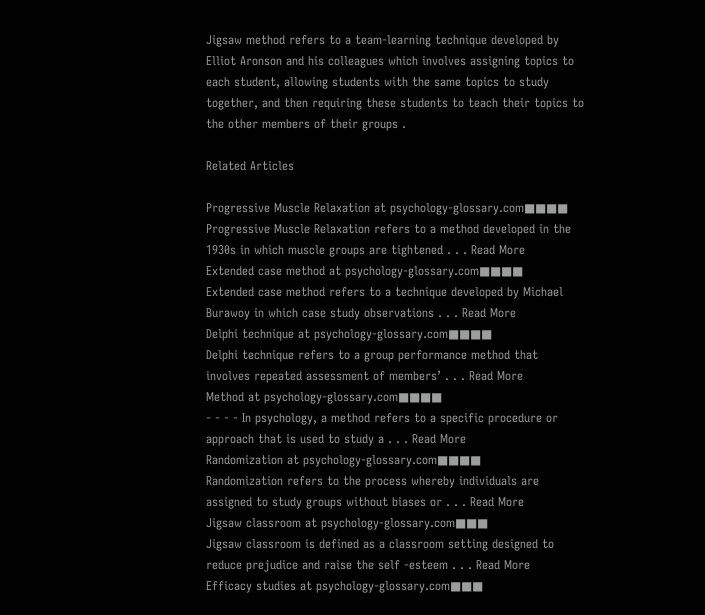Jigsaw method refers to a team-learning technique developed by Elliot Aronson and his colleagues which involves assigning topics to each student, allowing students with the same topics to study together, and then requiring these students to teach their topics to the other members of their groups .

Related Articles

Progressive Muscle Relaxation at psychology-glossary.com■■■■
Progressive Muscle Relaxation refers to a method developed in the 1930s in which muscle groups are tightened . . . Read More
Extended case method at psychology-glossary.com■■■■
Extended case method refers to a technique developed by Michael Burawoy in which case study observations . . . Read More
Delphi technique at psychology-glossary.com■■■■
Delphi technique refers to a group performance method that involves repeated assessment of members’ . . . Read More
Method at psychology-glossary.com■■■■
- - - - In psychology, a method refers to a specific procedure or approach that is used to study a . . . Read More
Randomization at psychology-glossary.com■■■■
Randomization refers to the process whereby individuals are assigned to study groups without biases or . . . Read More
Jigsaw classroom at psychology-glossary.com■■■
Jigsaw classroom is defined as a classroom setting designed to reduce prejudice and raise the self -esteem . . . Read More
Efficacy studies at psychology-glossary.com■■■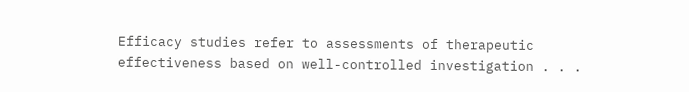Efficacy studies refer to assessments of therapeutic effectiveness based on well-controlled investigation . . .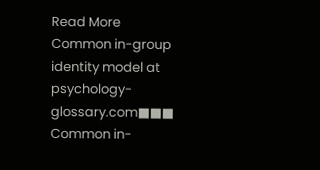Read More
Common in-group identity model at psychology-glossary.com■■■
Common in-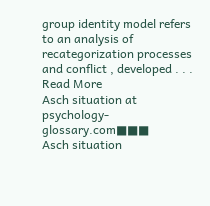group identity model refers to an analysis of recategorization processes and conflict , developed . . . Read More
Asch situation at psychology-glossary.com■■■
Asch situation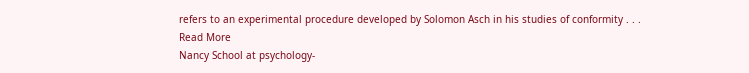refers to an experimental procedure developed by Solomon Asch in his studies of conformity . . . Read More
Nancy School at psychology-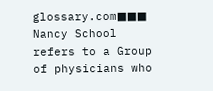glossary.com■■■
Nancy School refers to a Group of physicians who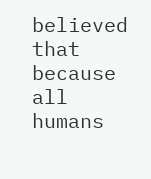believed that because all humans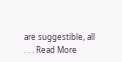are suggestible, all . . . Read More